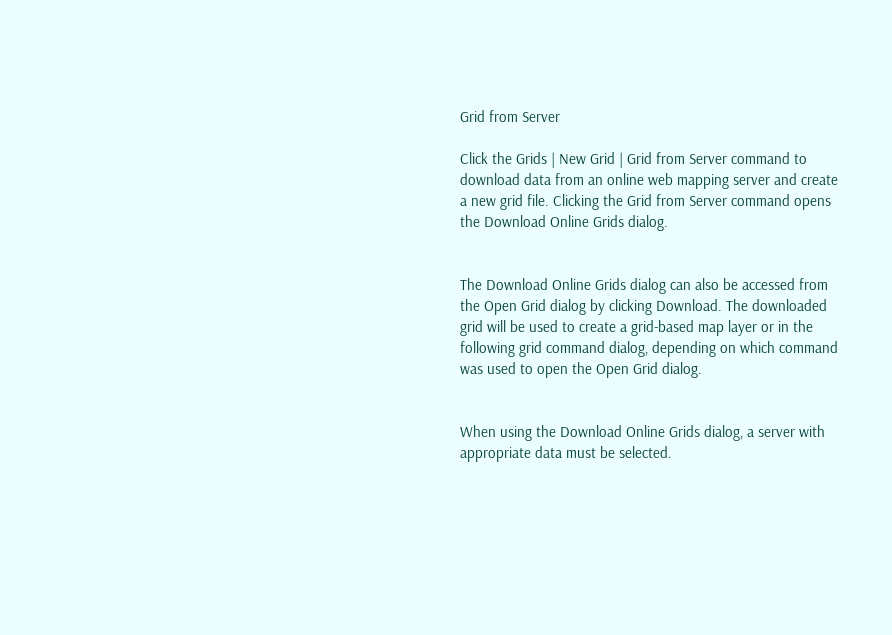Grid from Server

Click the Grids | New Grid | Grid from Server command to download data from an online web mapping server and create a new grid file. Clicking the Grid from Server command opens the Download Online Grids dialog.


The Download Online Grids dialog can also be accessed from the Open Grid dialog by clicking Download. The downloaded grid will be used to create a grid-based map layer or in the following grid command dialog, depending on which command was used to open the Open Grid dialog.


When using the Download Online Grids dialog, a server with appropriate data must be selected.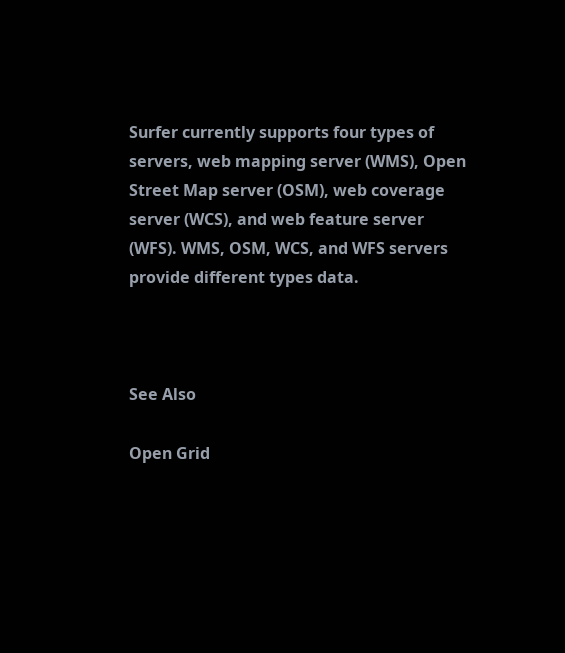Surfer currently supports four types of servers, web mapping server (WMS), Open Street Map server (OSM), web coverage server (WCS), and web feature server (WFS). WMS, OSM, WCS, and WFS servers provide different types data.



See Also

Open Grid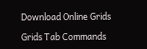Download Online Grids

Grids Tab Commands